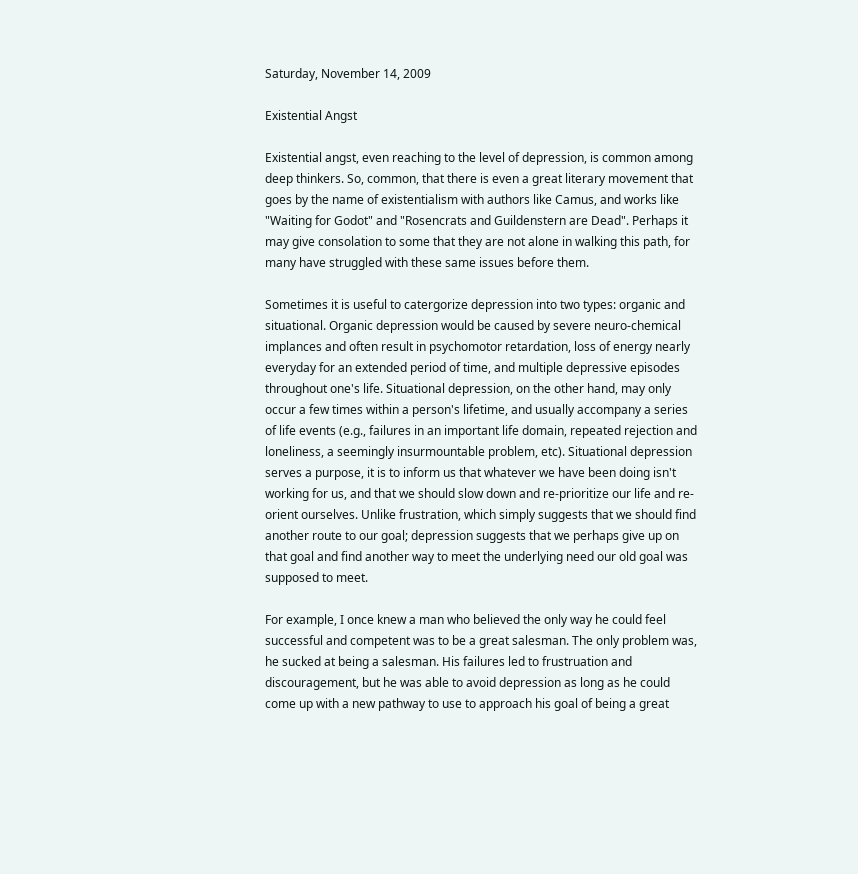Saturday, November 14, 2009

Existential Angst

Existential angst, even reaching to the level of depression, is common among deep thinkers. So, common, that there is even a great literary movement that goes by the name of existentialism with authors like Camus, and works like "Waiting for Godot" and "Rosencrats and Guildenstern are Dead". Perhaps it may give consolation to some that they are not alone in walking this path, for many have struggled with these same issues before them.

Sometimes it is useful to catergorize depression into two types: organic and situational. Organic depression would be caused by severe neuro-chemical implances and often result in psychomotor retardation, loss of energy nearly everyday for an extended period of time, and multiple depressive episodes throughout one's life. Situational depression, on the other hand, may only occur a few times within a person's lifetime, and usually accompany a series of life events (e.g., failures in an important life domain, repeated rejection and loneliness, a seemingly insurmountable problem, etc). Situational depression serves a purpose, it is to inform us that whatever we have been doing isn't working for us, and that we should slow down and re-prioritize our life and re-orient ourselves. Unlike frustration, which simply suggests that we should find another route to our goal; depression suggests that we perhaps give up on that goal and find another way to meet the underlying need our old goal was supposed to meet.

For example, I once knew a man who believed the only way he could feel successful and competent was to be a great salesman. The only problem was, he sucked at being a salesman. His failures led to frustruation and discouragement, but he was able to avoid depression as long as he could come up with a new pathway to use to approach his goal of being a great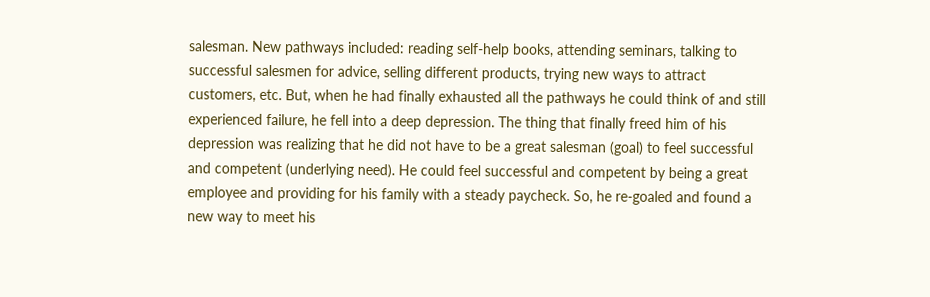salesman. New pathways included: reading self-help books, attending seminars, talking to successful salesmen for advice, selling different products, trying new ways to attract customers, etc. But, when he had finally exhausted all the pathways he could think of and still experienced failure, he fell into a deep depression. The thing that finally freed him of his depression was realizing that he did not have to be a great salesman (goal) to feel successful and competent (underlying need). He could feel successful and competent by being a great employee and providing for his family with a steady paycheck. So, he re-goaled and found a new way to meet his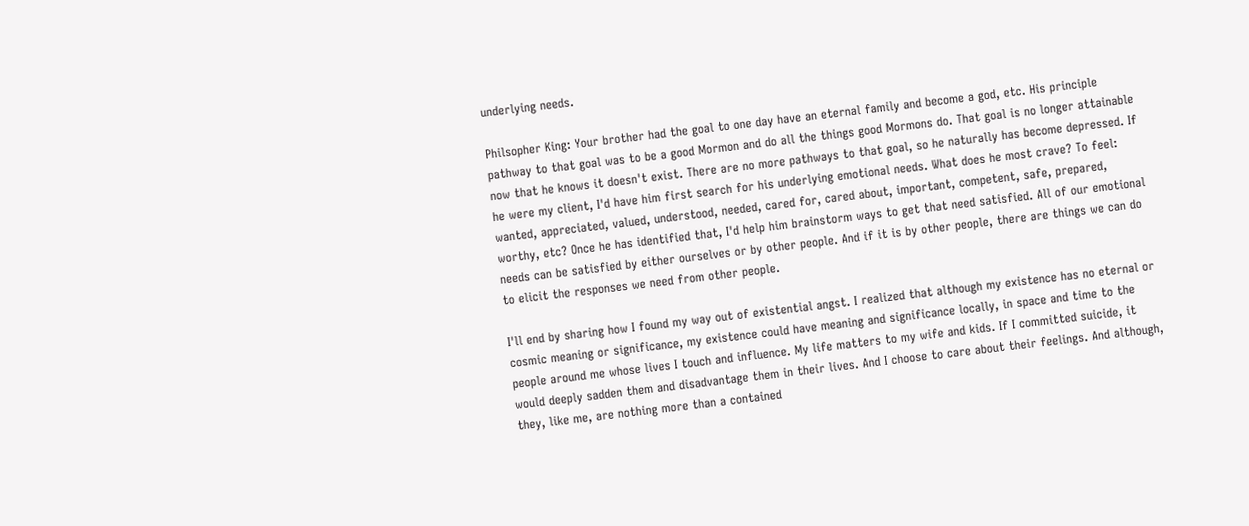underlying needs.

Philsopher King: Your brother had the goal to one day have an eternal family and become a god, etc. His principle pathway to that goal was to be a good Mormon and do all the things good Mormons do. That goal is no longer attainable now that he knows it doesn't exist. There are no more pathways to that goal, so he naturally has become depressed. If he were my client, I'd have him first search for his underlying emotional needs. What does he most crave? To feel: wanted, appreciated, valued, understood, needed, cared for, cared about, important, competent, safe, prepared, worthy, etc? Once he has identified that, I'd help him brainstorm ways to get that need satisfied. All of our emotional needs can be satisfied by either ourselves or by other people. And if it is by other people, there are things we can do to elicit the responses we need from other people.

I'll end by sharing how I found my way out of existential angst. I realized that although my existence has no eternal or cosmic meaning or significance, my existence could have meaning and significance locally, in space and time to the people around me whose lives I touch and influence. My life matters to my wife and kids. If I committed suicide, it would deeply sadden them and disadvantage them in their lives. And I choose to care about their feelings. And although, they, like me, are nothing more than a contained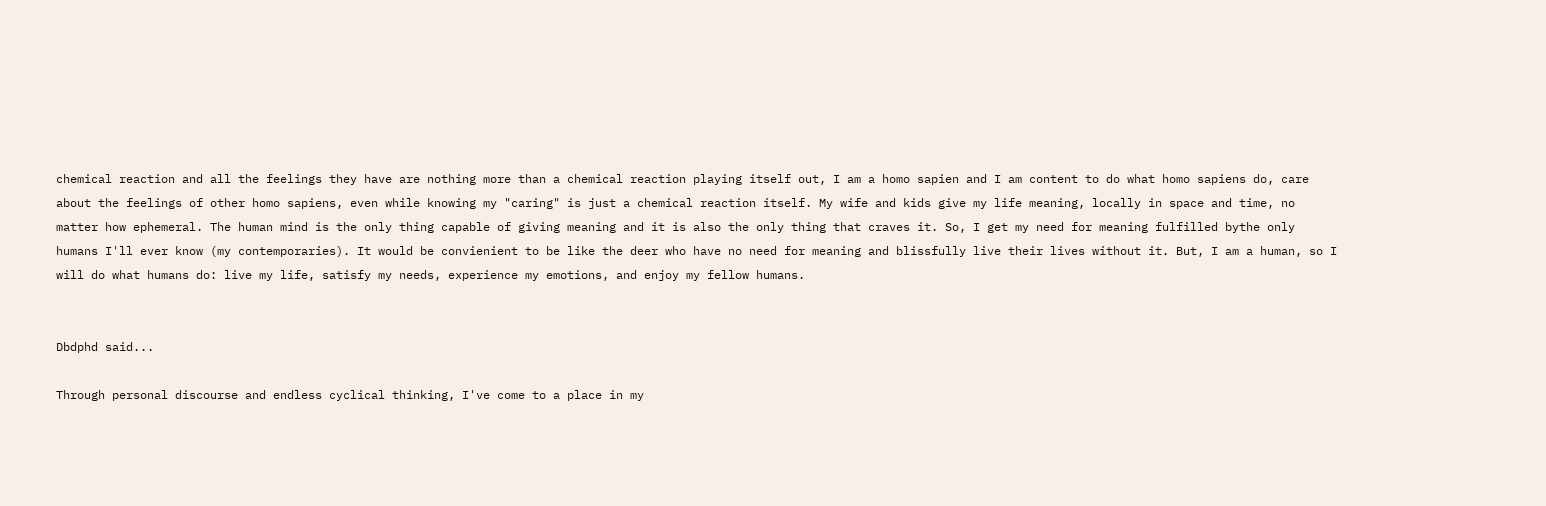chemical reaction and all the feelings they have are nothing more than a chemical reaction playing itself out, I am a homo sapien and I am content to do what homo sapiens do, care about the feelings of other homo sapiens, even while knowing my "caring" is just a chemical reaction itself. My wife and kids give my life meaning, locally in space and time, no matter how ephemeral. The human mind is the only thing capable of giving meaning and it is also the only thing that craves it. So, I get my need for meaning fulfilled bythe only humans I'll ever know (my contemporaries). It would be convienient to be like the deer who have no need for meaning and blissfully live their lives without it. But, I am a human, so I will do what humans do: live my life, satisfy my needs, experience my emotions, and enjoy my fellow humans.


Dbdphd said...

Through personal discourse and endless cyclical thinking, I've come to a place in my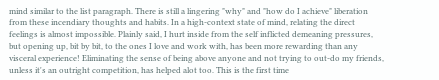mind similar to the list paragraph. There is still a lingering "why" and "how do I achieve" liberation from these incendiary thoughts and habits. In a high-context state of mind, relating the direct feelings is almost impossible. Plainly said, I hurt inside from the self inflicted demeaning pressures, but opening up, bit by bit, to the ones I love and work with, has been more rewarding than any visceral experience! Eliminating the sense of being above anyone and not trying to out-do my friends, unless it's an outright competition, has helped alot too. This is the first time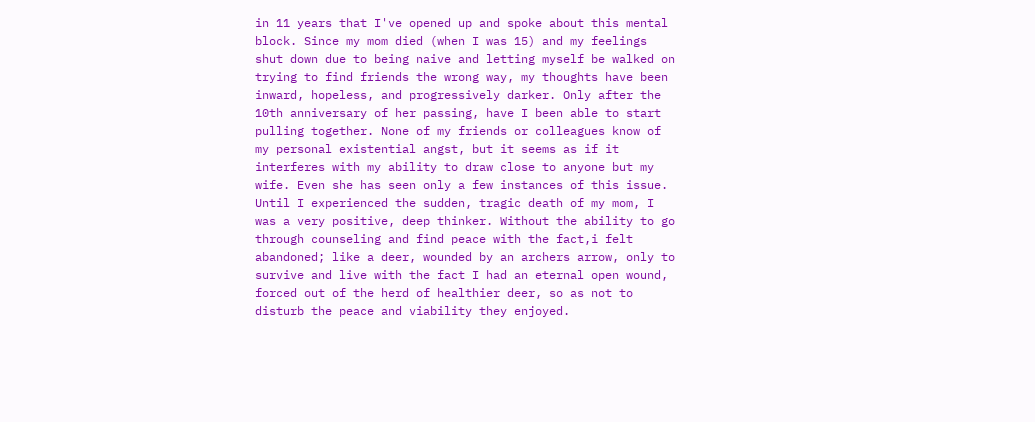in 11 years that I've opened up and spoke about this mental block. Since my mom died (when I was 15) and my feelings shut down due to being naive and letting myself be walked on trying to find friends the wrong way, my thoughts have been inward, hopeless, and progressively darker. Only after the 10th anniversary of her passing, have I been able to start pulling together. None of my friends or colleagues know of my personal existential angst, but it seems as if it interferes with my ability to draw close to anyone but my wife. Even she has seen only a few instances of this issue. Until I experienced the sudden, tragic death of my mom, I was a very positive, deep thinker. Without the ability to go through counseling and find peace with the fact,i felt abandoned; like a deer, wounded by an archers arrow, only to survive and live with the fact I had an eternal open wound, forced out of the herd of healthier deer, so as not to disturb the peace and viability they enjoyed.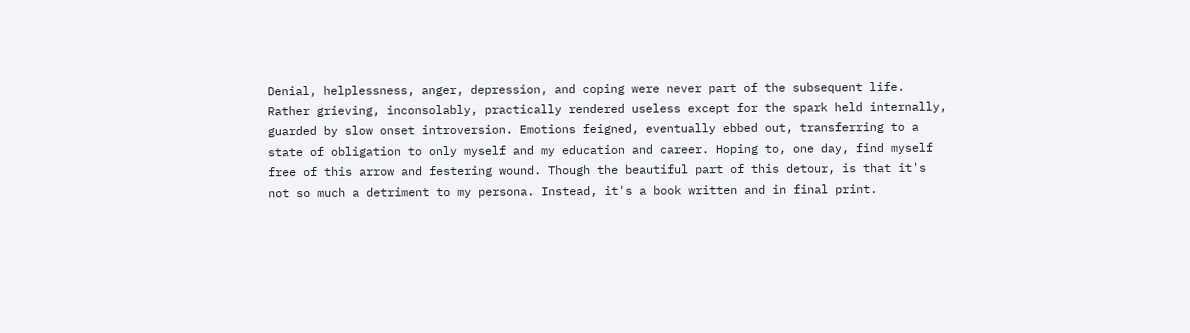Denial, helplessness, anger, depression, and coping were never part of the subsequent life. Rather grieving, inconsolably, practically rendered useless except for the spark held internally, guarded by slow onset introversion. Emotions feigned, eventually ebbed out, transferring to a state of obligation to only myself and my education and career. Hoping to, one day, find myself free of this arrow and festering wound. Though the beautiful part of this detour, is that it's not so much a detriment to my persona. Instead, it's a book written and in final print.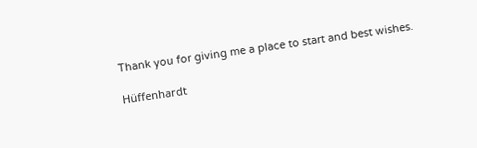Thank you for giving me a place to start and best wishes.

Hüffenhardt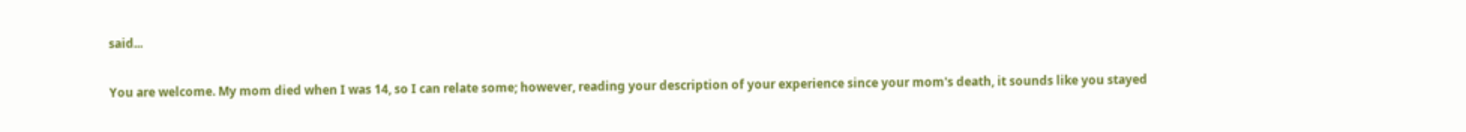said...

You are welcome. My mom died when I was 14, so I can relate some; however, reading your description of your experience since your mom's death, it sounds like you stayed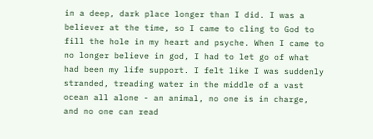in a deep, dark place longer than I did. I was a believer at the time, so I came to cling to God to fill the hole in my heart and psyche. When I came to no longer believe in god, I had to let go of what had been my life support. I felt like I was suddenly stranded, treading water in the middle of a vast ocean all alone - an animal, no one is in charge, and no one can read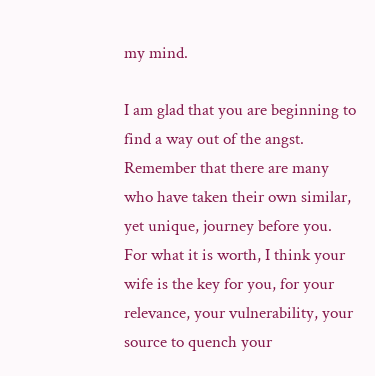my mind.

I am glad that you are beginning to find a way out of the angst. Remember that there are many who have taken their own similar, yet unique, journey before you. For what it is worth, I think your wife is the key for you, for your relevance, your vulnerability, your source to quench your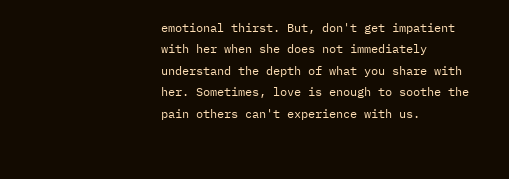emotional thirst. But, don't get impatient with her when she does not immediately understand the depth of what you share with her. Sometimes, love is enough to soothe the pain others can't experience with us.